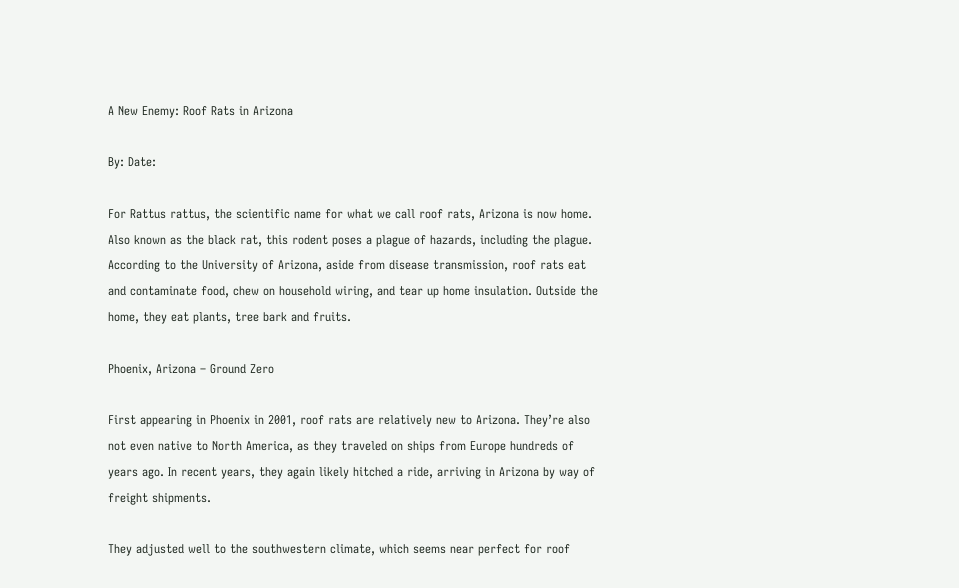A New Enemy: Roof Rats in Arizona

By: Date:

For Rattus rattus, the scientific name for what we call roof rats, Arizona is now home. Also known as the black rat, this rodent poses a plague of hazards, including the plague. According to the University of Arizona, aside from disease transmission, roof rats eat and contaminate food, chew on household wiring, and tear up home insulation. Outside the home, they eat plants, tree bark and fruits.

Phoenix, Arizona – Ground Zero

First appearing in Phoenix in 2001, roof rats are relatively new to Arizona. They’re also not even native to North America, as they traveled on ships from Europe hundreds of years ago. In recent years, they again likely hitched a ride, arriving in Arizona by way of freight shipments.

They adjusted well to the southwestern climate, which seems near perfect for roof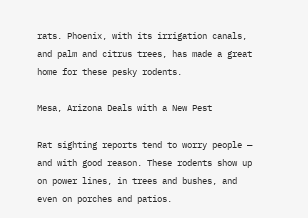rats. Phoenix, with its irrigation canals, and palm and citrus trees, has made a great home for these pesky rodents.

Mesa, Arizona Deals with a New Pest

Rat sighting reports tend to worry people — and with good reason. These rodents show up on power lines, in trees and bushes, and even on porches and patios.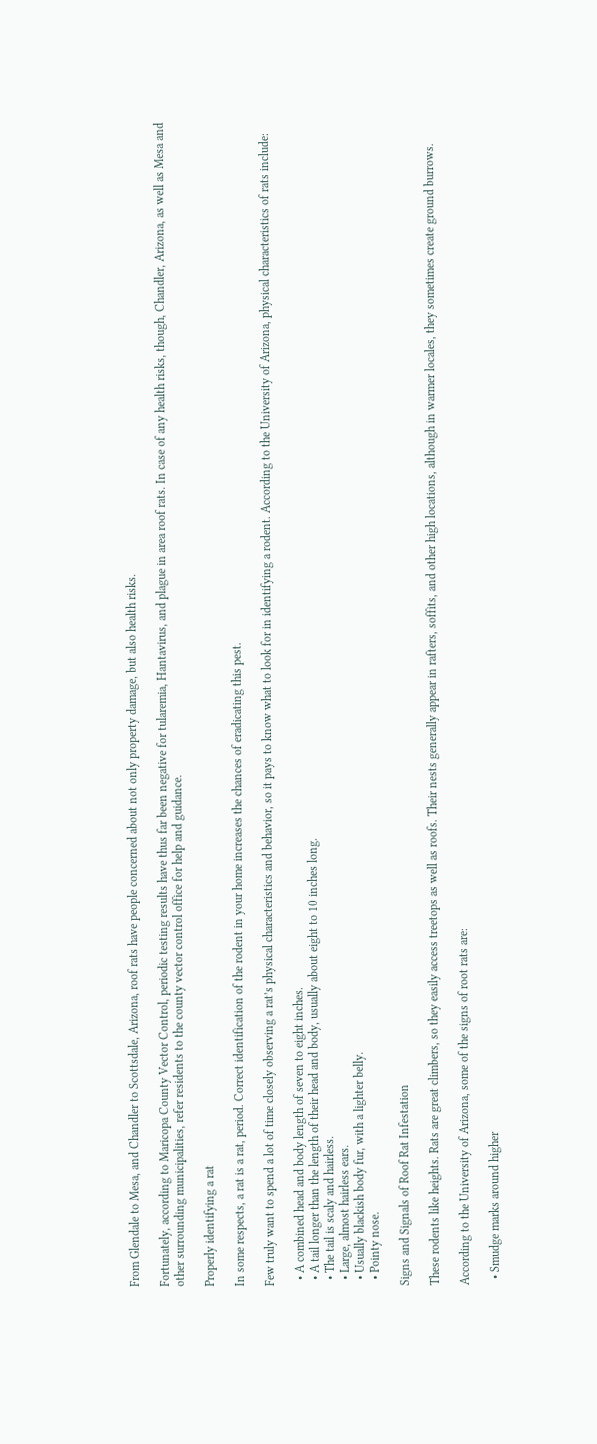From Glendale to Mesa, and Chandler to Scottsdale, Arizona, roof rats have people concerned about not only property damage, but also health risks.

Fortunately, according to Maricopa County Vector Control, periodic testing results have thus far been negative for tularemia, Hantavirus, and plague in area roof rats. In case of any health risks, though, Chandler, Arizona, as well as Mesa and other surrounding municipalities, refer residents to the county vector control office for help and guidance.

Properly identifying a rat

In some respects, a rat is a rat, period. Correct identification of the rodent in your home increases the chances of eradicating this pest.

Few truly want to spend a lot of time closely observing a rat’s physical characteristics and behavior, so it pays to know what to look for in identifying a rodent. According to the University of Arizona, physical characteristics of rats include:

  • A combined head and body length of seven to eight inches.
  • A tail longer than the length of their head and body, usually about eight to 10 inches long.
  • The tail is scaly and hairless.
  • Large, almost hairless ears.
  • Usually blackish body fur, with a lighter belly.
  • Pointy nose.

Signs and Signals of Roof Rat Infestation

These rodents like heights. Rats are great climbers, so they easily access treetops as well as roofs. Their nests generally appear in rafters, soffits, and other high locations, although in warmer locales, they sometimes create ground burrows.

According to the University of Arizona, some of the signs of root rats are:

  • Smudge marks around higher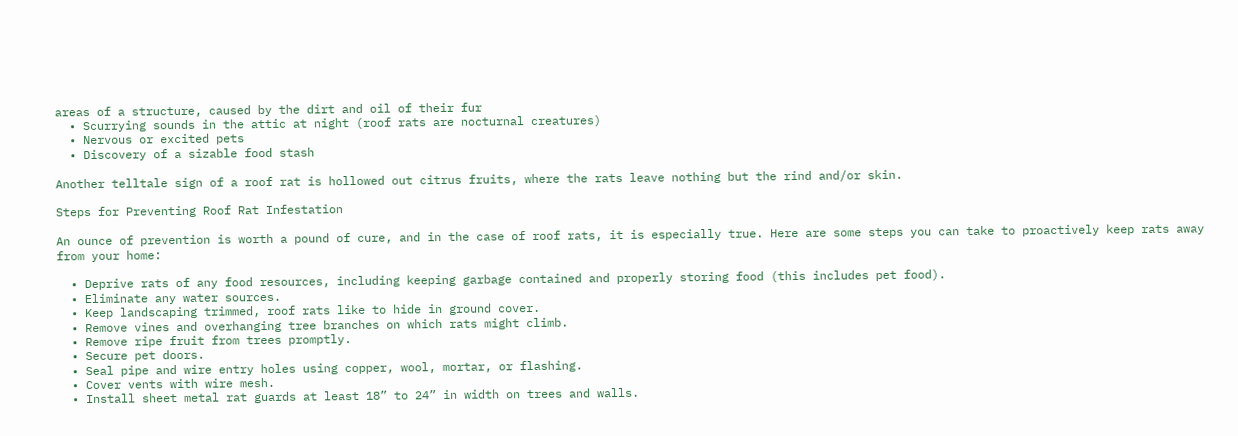areas of a structure, caused by the dirt and oil of their fur
  • Scurrying sounds in the attic at night (roof rats are nocturnal creatures)
  • Nervous or excited pets
  • Discovery of a sizable food stash

Another telltale sign of a roof rat is hollowed out citrus fruits, where the rats leave nothing but the rind and/or skin.

Steps for Preventing Roof Rat Infestation

An ounce of prevention is worth a pound of cure, and in the case of roof rats, it is especially true. Here are some steps you can take to proactively keep rats away from your home:

  • Deprive rats of any food resources, including keeping garbage contained and properly storing food (this includes pet food).
  • Eliminate any water sources.
  • Keep landscaping trimmed, roof rats like to hide in ground cover.
  • Remove vines and overhanging tree branches on which rats might climb.
  • Remove ripe fruit from trees promptly.
  • Secure pet doors.
  • Seal pipe and wire entry holes using copper, wool, mortar, or flashing.
  • Cover vents with wire mesh.
  • Install sheet metal rat guards at least 18” to 24” in width on trees and walls.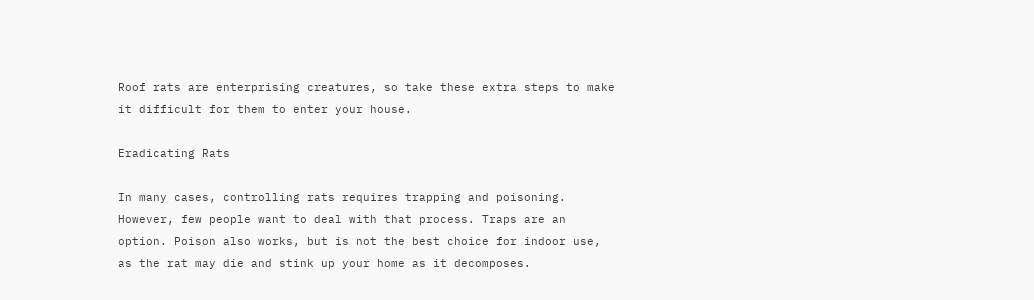Roof rats are enterprising creatures, so take these extra steps to make it difficult for them to enter your house.

Eradicating Rats

In many cases, controlling rats requires trapping and poisoning. However, few people want to deal with that process. Traps are an option. Poison also works, but is not the best choice for indoor use, as the rat may die and stink up your home as it decomposes.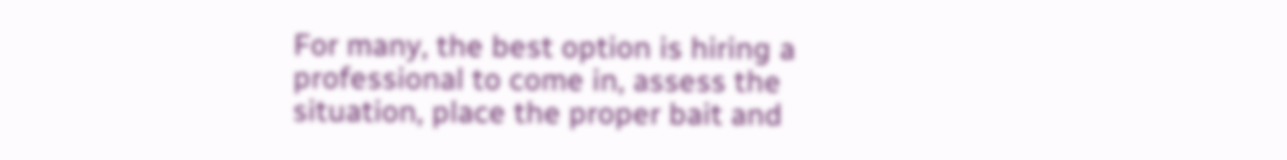For many, the best option is hiring a professional to come in, assess the situation, place the proper bait and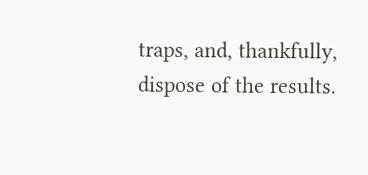traps, and, thankfully, dispose of the results.